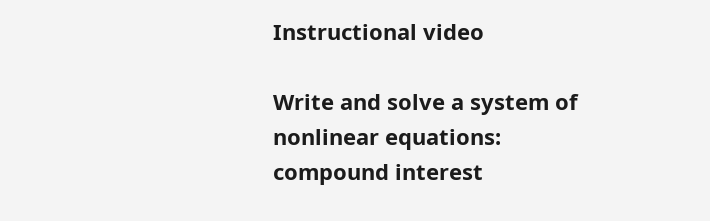Instructional video

Write and solve a system of nonlinear equations: compound interest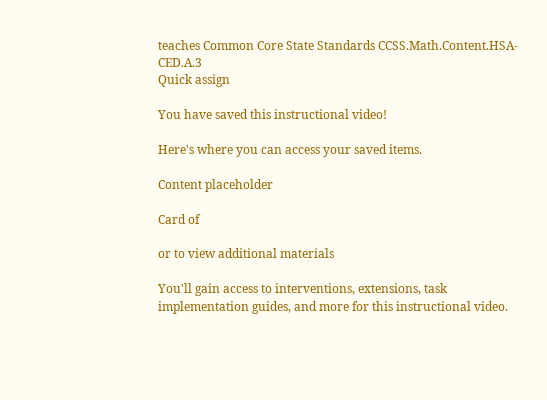teaches Common Core State Standards CCSS.Math.Content.HSA-CED.A.3
Quick assign

You have saved this instructional video!

Here's where you can access your saved items.

Content placeholder

Card of

or to view additional materials

You'll gain access to interventions, extensions, task implementation guides, and more for this instructional video.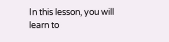In this lesson, you will learn to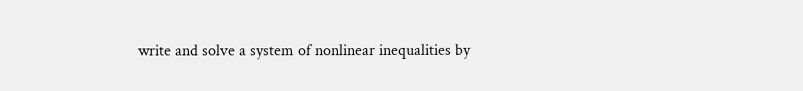write and solve a system of nonlinear inequalities by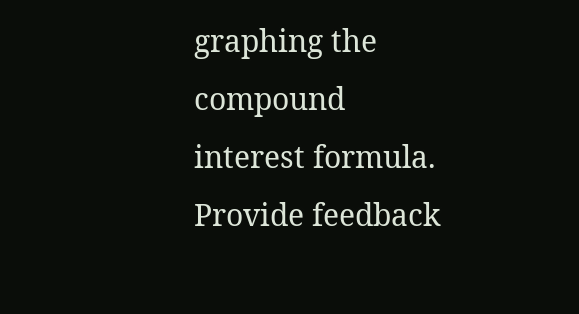graphing the compound interest formula.
Provide feedback